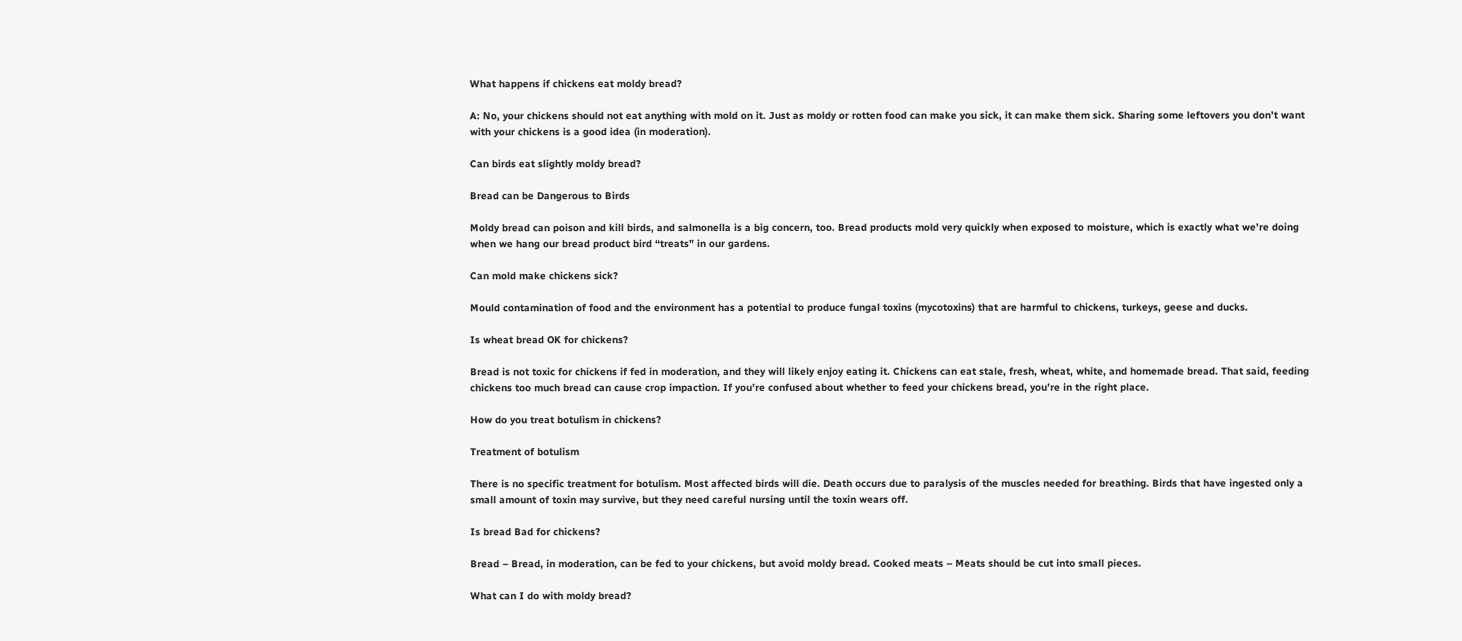What happens if chickens eat moldy bread?

A: No, your chickens should not eat anything with mold on it. Just as moldy or rotten food can make you sick, it can make them sick. Sharing some leftovers you don’t want with your chickens is a good idea (in moderation).

Can birds eat slightly moldy bread?

Bread can be Dangerous to Birds

Moldy bread can poison and kill birds, and salmonella is a big concern, too. Bread products mold very quickly when exposed to moisture, which is exactly what we’re doing when we hang our bread product bird “treats” in our gardens.

Can mold make chickens sick?

Mould contamination of food and the environment has a potential to produce fungal toxins (mycotoxins) that are harmful to chickens, turkeys, geese and ducks.

Is wheat bread OK for chickens?

Bread is not toxic for chickens if fed in moderation, and they will likely enjoy eating it. Chickens can eat stale, fresh, wheat, white, and homemade bread. That said, feeding chickens too much bread can cause crop impaction. If you’re confused about whether to feed your chickens bread, you’re in the right place.

How do you treat botulism in chickens?

Treatment of botulism

There is no specific treatment for botulism. Most affected birds will die. Death occurs due to paralysis of the muscles needed for breathing. Birds that have ingested only a small amount of toxin may survive, but they need careful nursing until the toxin wears off.

Is bread Bad for chickens?

Bread – Bread, in moderation, can be fed to your chickens, but avoid moldy bread. Cooked meats – Meats should be cut into small pieces.

What can I do with moldy bread?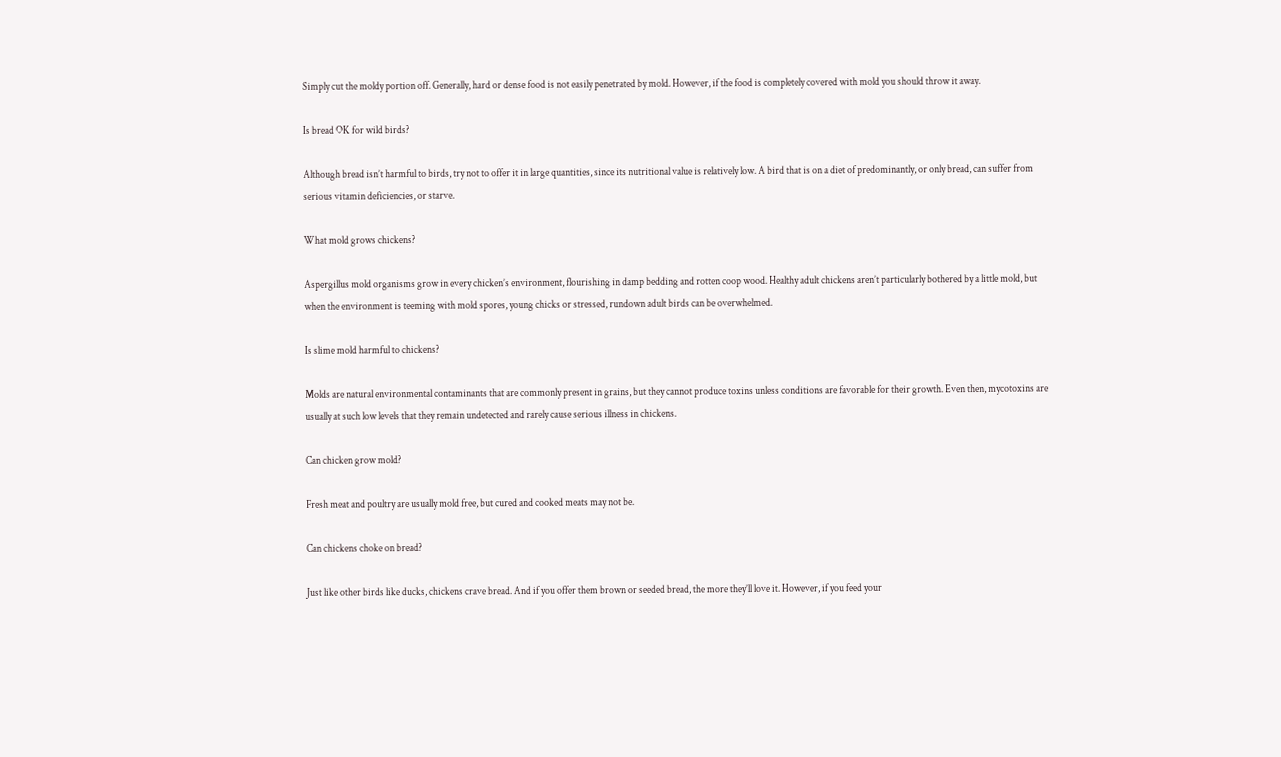Simply cut the moldy portion off. Generally, hard or dense food is not easily penetrated by mold. However, if the food is completely covered with mold you should throw it away.

Is bread OK for wild birds?

Although bread isn’t harmful to birds, try not to offer it in large quantities, since its nutritional value is relatively low. A bird that is on a diet of predominantly, or only bread, can suffer from serious vitamin deficiencies, or starve.

What mold grows chickens?

Aspergillus mold organisms grow in every chicken’s environment, flourishing in damp bedding and rotten coop wood. Healthy adult chickens aren’t particularly bothered by a little mold, but when the environment is teeming with mold spores, young chicks or stressed, rundown adult birds can be overwhelmed.

Is slime mold harmful to chickens?

Molds are natural environmental contaminants that are commonly present in grains, but they cannot produce toxins unless conditions are favorable for their growth. Even then, mycotoxins are usually at such low levels that they remain undetected and rarely cause serious illness in chickens.

Can chicken grow mold?

Fresh meat and poultry are usually mold free, but cured and cooked meats may not be.

Can chickens choke on bread?

Just like other birds like ducks, chickens crave bread. And if you offer them brown or seeded bread, the more they’ll love it. However, if you feed your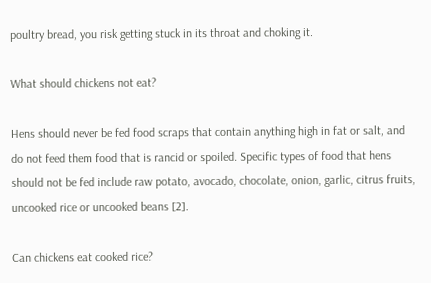poultry bread, you risk getting stuck in its throat and choking it.

What should chickens not eat?

Hens should never be fed food scraps that contain anything high in fat or salt, and do not feed them food that is rancid or spoiled. Specific types of food that hens should not be fed include raw potato, avocado, chocolate, onion, garlic, citrus fruits, uncooked rice or uncooked beans [2].

Can chickens eat cooked rice?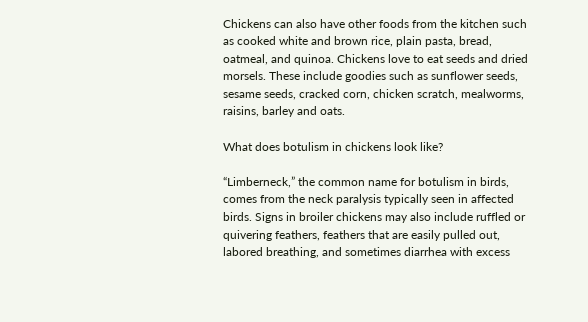Chickens can also have other foods from the kitchen such as cooked white and brown rice, plain pasta, bread, oatmeal, and quinoa. Chickens love to eat seeds and dried morsels. These include goodies such as sunflower seeds, sesame seeds, cracked corn, chicken scratch, mealworms, raisins, barley and oats.

What does botulism in chickens look like?

“Limberneck,” the common name for botulism in birds, comes from the neck paralysis typically seen in affected birds. Signs in broiler chickens may also include ruffled or quivering feathers, feathers that are easily pulled out, labored breathing, and sometimes diarrhea with excess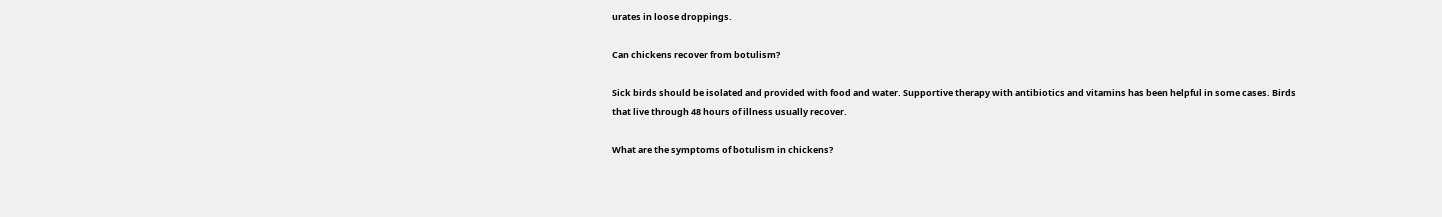urates in loose droppings.

Can chickens recover from botulism?

Sick birds should be isolated and provided with food and water. Supportive therapy with antibiotics and vitamins has been helpful in some cases. Birds that live through 48 hours of illness usually recover.

What are the symptoms of botulism in chickens?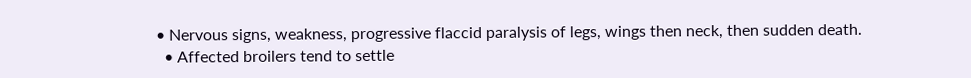• Nervous signs, weakness, progressive flaccid paralysis of legs, wings then neck, then sudden death.
  • Affected broilers tend to settle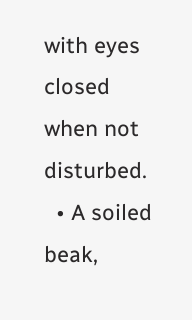with eyes closed when not disturbed.
  • A soiled beak,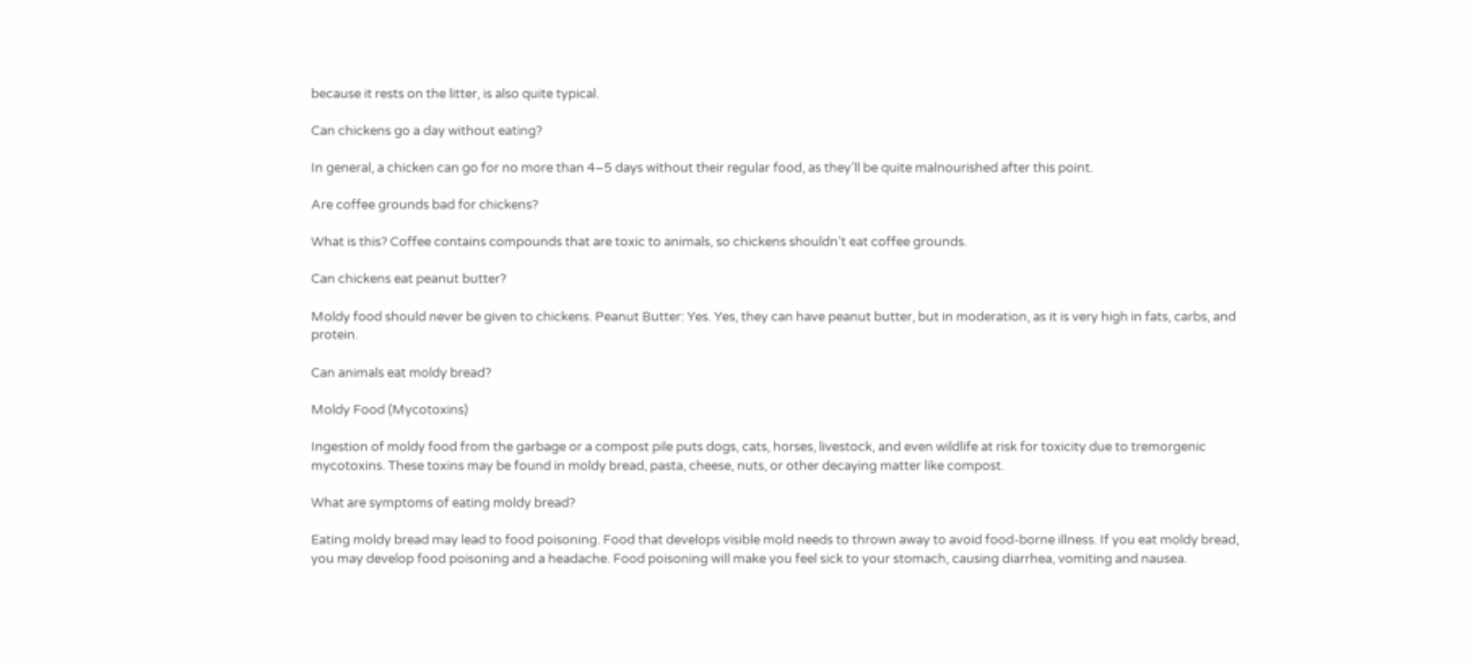because it rests on the litter, is also quite typical.

Can chickens go a day without eating?

In general, a chicken can go for no more than 4–5 days without their regular food, as they’ll be quite malnourished after this point.

Are coffee grounds bad for chickens?

What is this? Coffee contains compounds that are toxic to animals, so chickens shouldn’t eat coffee grounds.

Can chickens eat peanut butter?

Moldy food should never be given to chickens. Peanut Butter: Yes. Yes, they can have peanut butter, but in moderation, as it is very high in fats, carbs, and protein.

Can animals eat moldy bread?

Moldy Food (Mycotoxins)

Ingestion of moldy food from the garbage or a compost pile puts dogs, cats, horses, livestock, and even wildlife at risk for toxicity due to tremorgenic mycotoxins. These toxins may be found in moldy bread, pasta, cheese, nuts, or other decaying matter like compost.

What are symptoms of eating moldy bread?

Eating moldy bread may lead to food poisoning. Food that develops visible mold needs to thrown away to avoid food-borne illness. If you eat moldy bread, you may develop food poisoning and a headache. Food poisoning will make you feel sick to your stomach, causing diarrhea, vomiting and nausea.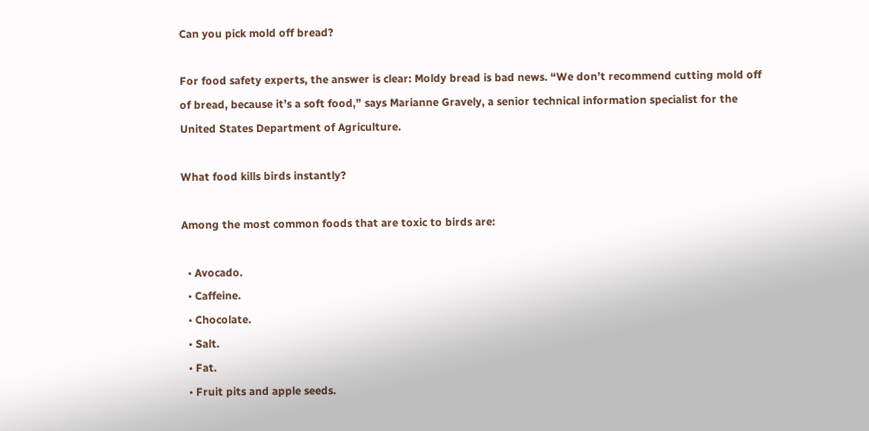Can you pick mold off bread?

For food safety experts, the answer is clear: Moldy bread is bad news. “We don’t recommend cutting mold off of bread, because it’s a soft food,” says Marianne Gravely, a senior technical information specialist for the United States Department of Agriculture.

What food kills birds instantly?

Among the most common foods that are toxic to birds are:

  • Avocado.
  • Caffeine.
  • Chocolate.
  • Salt.
  • Fat.
  • Fruit pits and apple seeds.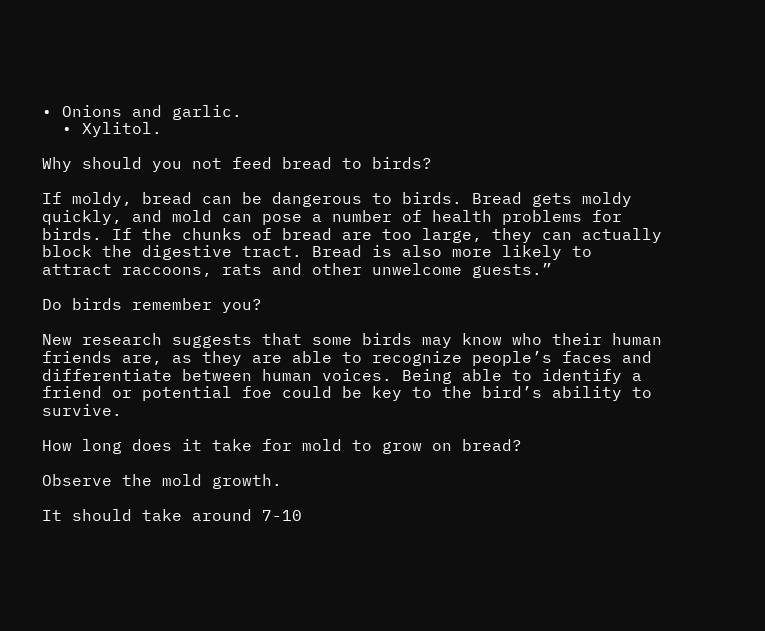• Onions and garlic.
  • Xylitol.

Why should you not feed bread to birds?

If moldy, bread can be dangerous to birds. Bread gets moldy quickly, and mold can pose a number of health problems for birds. If the chunks of bread are too large, they can actually block the digestive tract. Bread is also more likely to attract raccoons, rats and other unwelcome guests.”

Do birds remember you?

New research suggests that some birds may know who their human friends are, as they are able to recognize people’s faces and differentiate between human voices. Being able to identify a friend or potential foe could be key to the bird’s ability to survive.

How long does it take for mold to grow on bread?

Observe the mold growth.

It should take around 7-10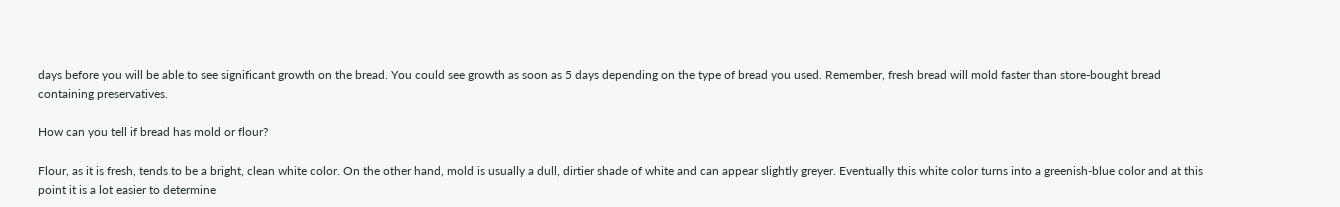days before you will be able to see significant growth on the bread. You could see growth as soon as 5 days depending on the type of bread you used. Remember, fresh bread will mold faster than store-bought bread containing preservatives.

How can you tell if bread has mold or flour?

Flour, as it is fresh, tends to be a bright, clean white color. On the other hand, mold is usually a dull, dirtier shade of white and can appear slightly greyer. Eventually this white color turns into a greenish-blue color and at this point it is a lot easier to determine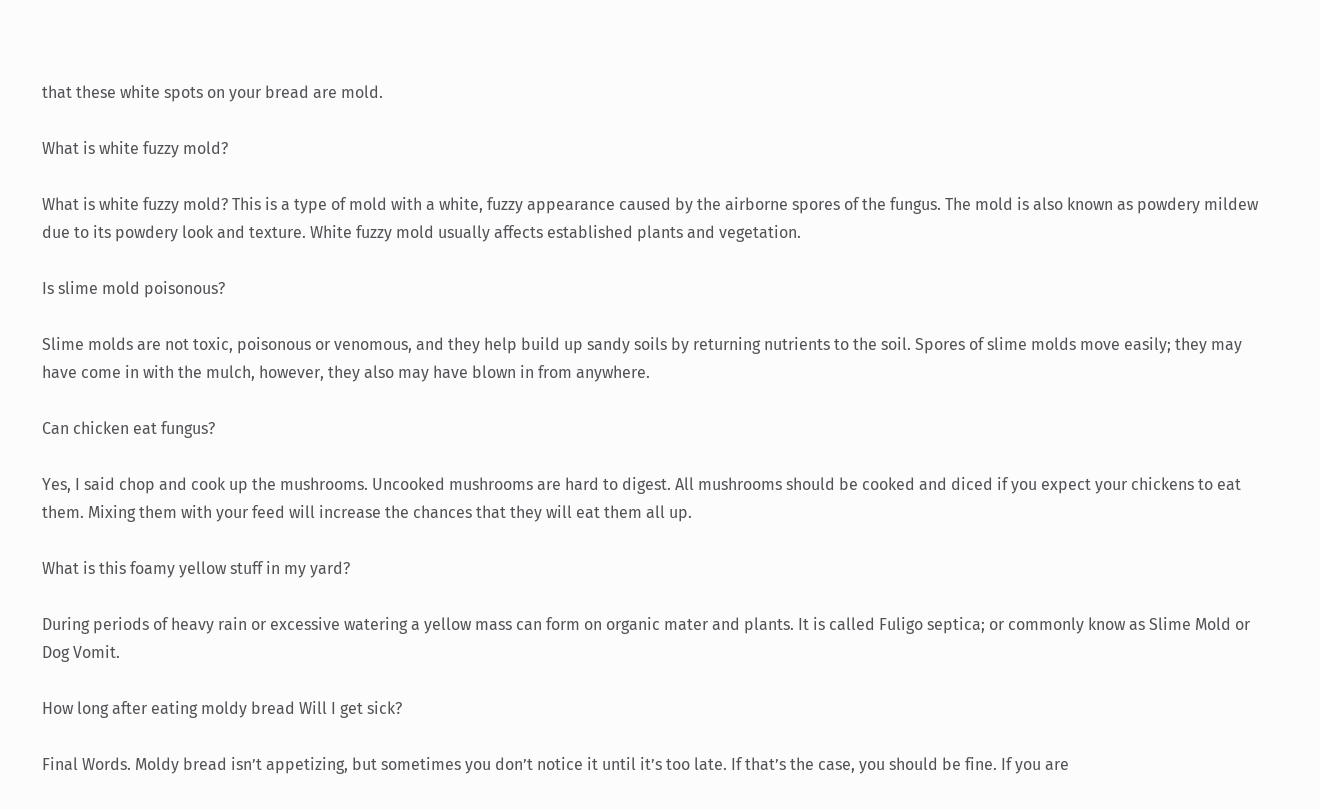that these white spots on your bread are mold.

What is white fuzzy mold?

What is white fuzzy mold? This is a type of mold with a white, fuzzy appearance caused by the airborne spores of the fungus. The mold is also known as powdery mildew due to its powdery look and texture. White fuzzy mold usually affects established plants and vegetation.

Is slime mold poisonous?

Slime molds are not toxic, poisonous or venomous, and they help build up sandy soils by returning nutrients to the soil. Spores of slime molds move easily; they may have come in with the mulch, however, they also may have blown in from anywhere.

Can chicken eat fungus?

Yes, I said chop and cook up the mushrooms. Uncooked mushrooms are hard to digest. All mushrooms should be cooked and diced if you expect your chickens to eat them. Mixing them with your feed will increase the chances that they will eat them all up.

What is this foamy yellow stuff in my yard?

During periods of heavy rain or excessive watering a yellow mass can form on organic mater and plants. It is called Fuligo septica; or commonly know as Slime Mold or Dog Vomit.

How long after eating moldy bread Will I get sick?

Final Words. Moldy bread isn’t appetizing, but sometimes you don’t notice it until it’s too late. If that’s the case, you should be fine. If you are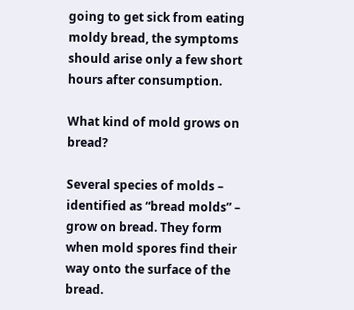going to get sick from eating moldy bread, the symptoms should arise only a few short hours after consumption.

What kind of mold grows on bread?

Several species of molds – identified as “bread molds” – grow on bread. They form when mold spores find their way onto the surface of the bread.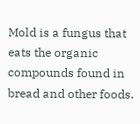Mold is a fungus that eats the organic compounds found in bread and other foods.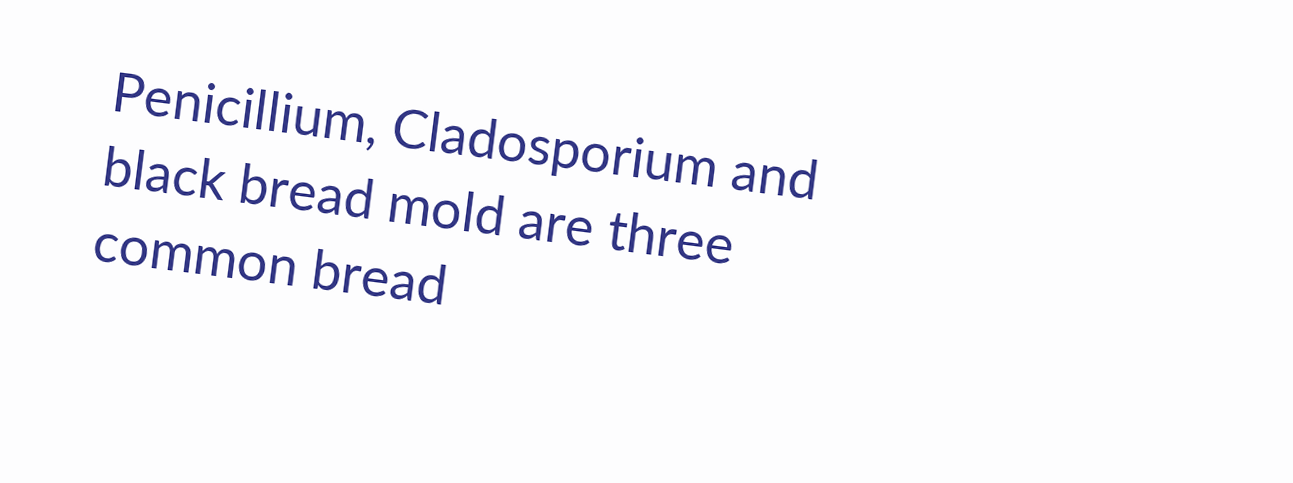Penicillium, Cladosporium and black bread mold are three common bread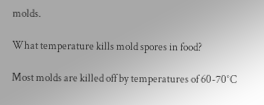molds.

What temperature kills mold spores in food?

Most molds are killed off by temperatures of 60-70°C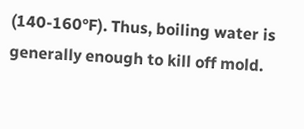(140-160°F). Thus, boiling water is generally enough to kill off mold.